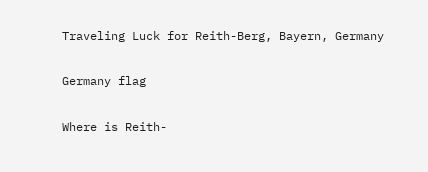Traveling Luck for Reith-Berg, Bayern, Germany

Germany flag

Where is Reith-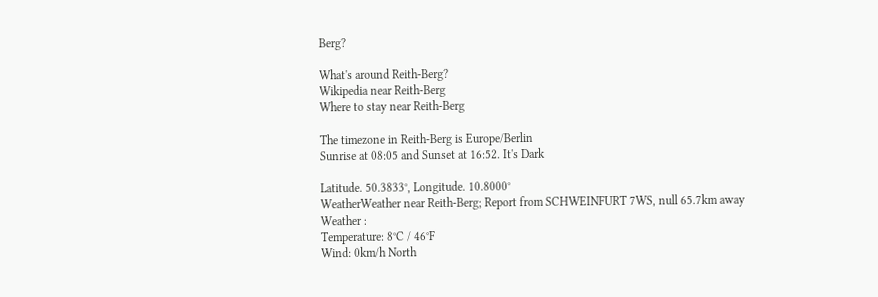Berg?

What's around Reith-Berg?
Wikipedia near Reith-Berg
Where to stay near Reith-Berg

The timezone in Reith-Berg is Europe/Berlin
Sunrise at 08:05 and Sunset at 16:52. It's Dark

Latitude. 50.3833°, Longitude. 10.8000°
WeatherWeather near Reith-Berg; Report from SCHWEINFURT 7WS, null 65.7km away
Weather :
Temperature: 8°C / 46°F
Wind: 0km/h North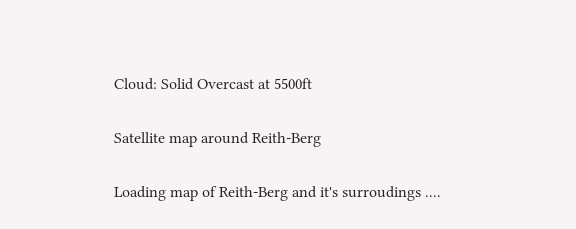Cloud: Solid Overcast at 5500ft

Satellite map around Reith-Berg

Loading map of Reith-Berg and it's surroudings ....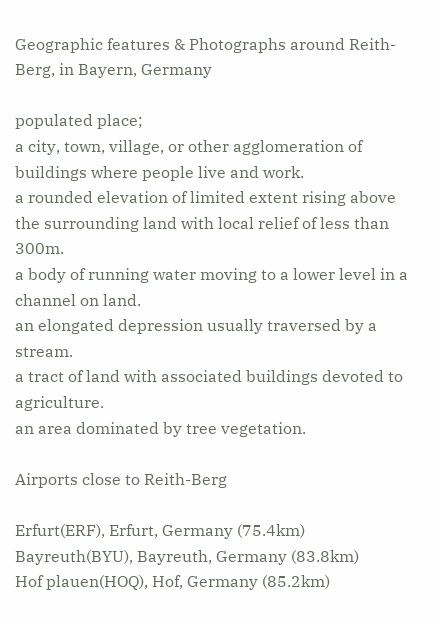Geographic features & Photographs around Reith-Berg, in Bayern, Germany

populated place;
a city, town, village, or other agglomeration of buildings where people live and work.
a rounded elevation of limited extent rising above the surrounding land with local relief of less than 300m.
a body of running water moving to a lower level in a channel on land.
an elongated depression usually traversed by a stream.
a tract of land with associated buildings devoted to agriculture.
an area dominated by tree vegetation.

Airports close to Reith-Berg

Erfurt(ERF), Erfurt, Germany (75.4km)
Bayreuth(BYU), Bayreuth, Germany (83.8km)
Hof plauen(HOQ), Hof, Germany (85.2km)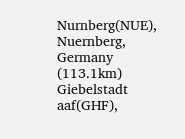Nurnberg(NUE), Nuernberg, Germany (113.1km)
Giebelstadt aaf(GHF),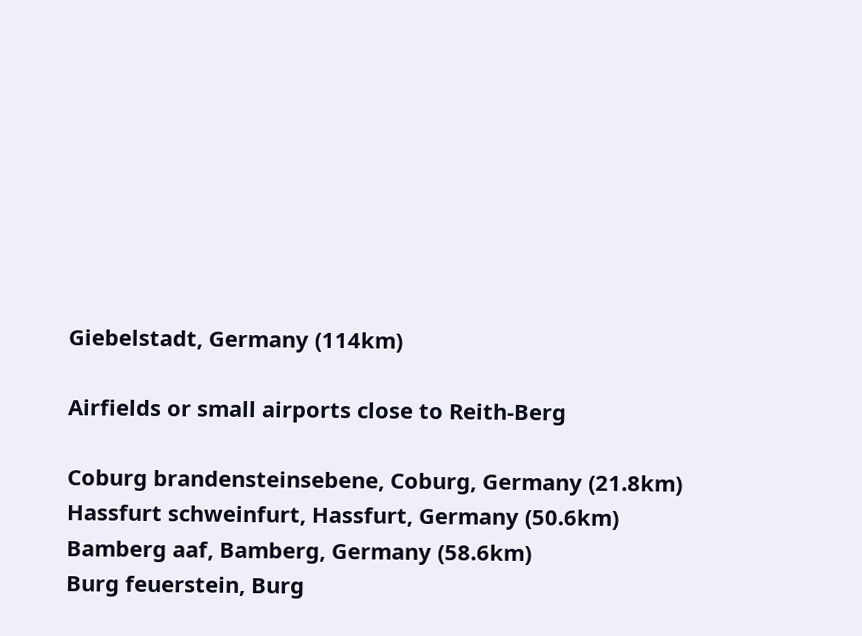Giebelstadt, Germany (114km)

Airfields or small airports close to Reith-Berg

Coburg brandensteinsebene, Coburg, Germany (21.8km)
Hassfurt schweinfurt, Hassfurt, Germany (50.6km)
Bamberg aaf, Bamberg, Germany (58.6km)
Burg feuerstein, Burg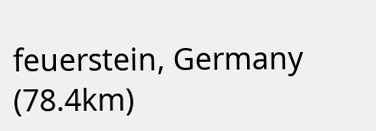feuerstein, Germany (78.4km)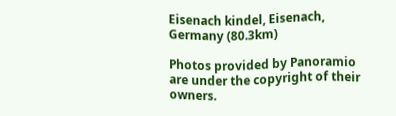Eisenach kindel, Eisenach, Germany (80.3km)

Photos provided by Panoramio are under the copyright of their owners.